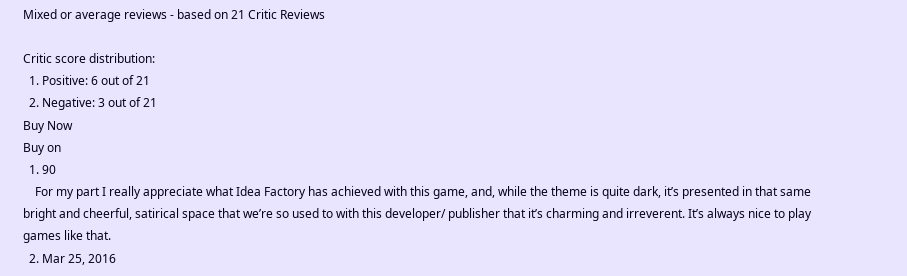Mixed or average reviews - based on 21 Critic Reviews

Critic score distribution:
  1. Positive: 6 out of 21
  2. Negative: 3 out of 21
Buy Now
Buy on
  1. 90
    For my part I really appreciate what Idea Factory has achieved with this game, and, while the theme is quite dark, it’s presented in that same bright and cheerful, satirical space that we’re so used to with this developer/ publisher that it’s charming and irreverent. It’s always nice to play games like that.
  2. Mar 25, 2016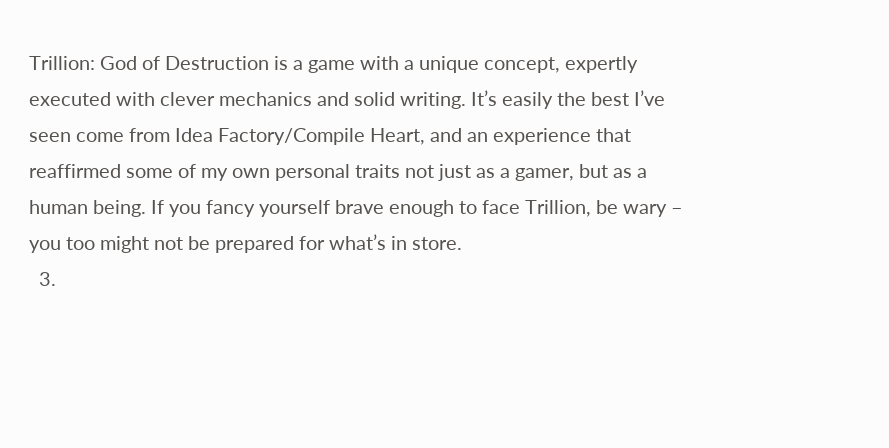Trillion: God of Destruction is a game with a unique concept, expertly executed with clever mechanics and solid writing. It’s easily the best I’ve seen come from Idea Factory/Compile Heart, and an experience that reaffirmed some of my own personal traits not just as a gamer, but as a human being. If you fancy yourself brave enough to face Trillion, be wary – you too might not be prepared for what’s in store.
  3.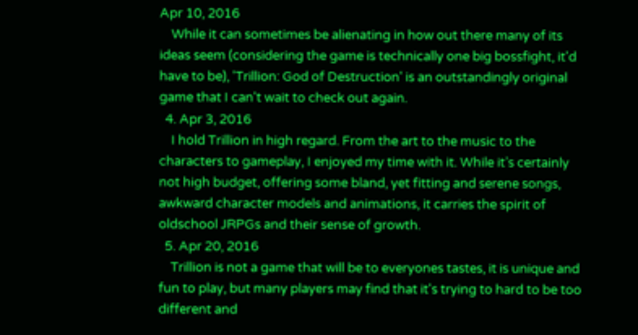Apr 10, 2016
    While it can sometimes be alienating in how out there many of its ideas seem (considering the game is technically one big bossfight, it'd have to be), 'Trillion: God of Destruction' is an outstandingly original game that I can't wait to check out again.
  4. Apr 3, 2016
    I hold Trillion in high regard. From the art to the music to the characters to gameplay, I enjoyed my time with it. While it’s certainly not high budget, offering some bland, yet fitting and serene songs, awkward character models and animations, it carries the spirit of oldschool JRPGs and their sense of growth.
  5. Apr 20, 2016
    Trillion is not a game that will be to everyones tastes, it is unique and fun to play, but many players may find that it's trying to hard to be too different and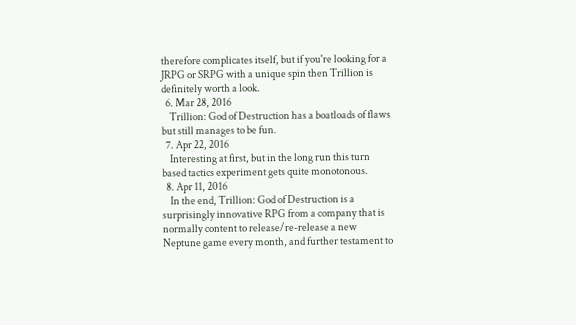therefore complicates itself, but if you're looking for a JRPG or SRPG with a unique spin then Trillion is definitely worth a look.
  6. Mar 28, 2016
    Trillion: God of Destruction has a boatloads of flaws but still manages to be fun.
  7. Apr 22, 2016
    Interesting at first, but in the long run this turn based tactics experiment gets quite monotonous.
  8. Apr 11, 2016
    In the end, Trillion: God of Destruction is a surprisingly innovative RPG from a company that is normally content to release/re-release a new Neptune game every month, and further testament to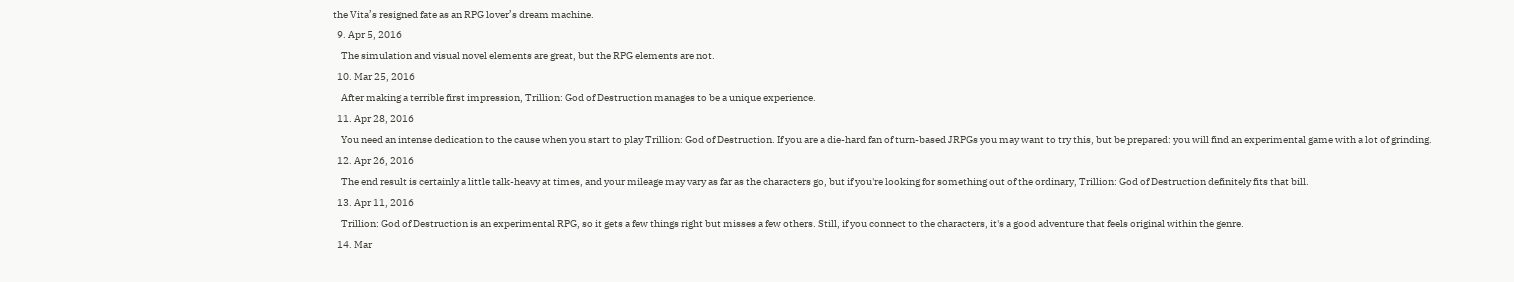the Vita’s resigned fate as an RPG lover’s dream machine.
  9. Apr 5, 2016
    The simulation and visual novel elements are great, but the RPG elements are not.
  10. Mar 25, 2016
    After making a terrible first impression, Trillion: God of Destruction manages to be a unique experience.
  11. Apr 28, 2016
    You need an intense dedication to the cause when you start to play Trillion: God of Destruction. If you are a die-hard fan of turn-based JRPGs you may want to try this, but be prepared: you will find an experimental game with a lot of grinding.
  12. Apr 26, 2016
    The end result is certainly a little talk-heavy at times, and your mileage may vary as far as the characters go, but if you're looking for something out of the ordinary, Trillion: God of Destruction definitely fits that bill.
  13. Apr 11, 2016
    Trillion: God of Destruction is an experimental RPG, so it gets a few things right but misses a few others. Still, if you connect to the characters, it's a good adventure that feels original within the genre.
  14. Mar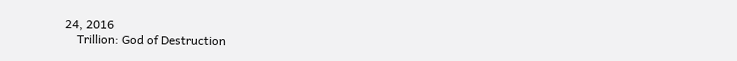24, 2016
    Trillion: God of Destruction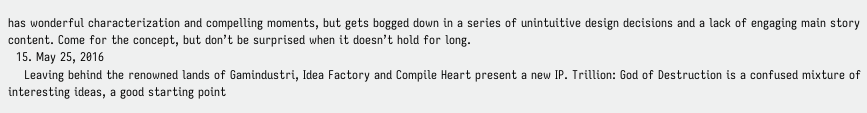has wonderful characterization and compelling moments, but gets bogged down in a series of unintuitive design decisions and a lack of engaging main story content. Come for the concept, but don’t be surprised when it doesn’t hold for long.
  15. May 25, 2016
    Leaving behind the renowned lands of Gamindustri, Idea Factory and Compile Heart present a new IP. Trillion: God of Destruction is a confused mixture of interesting ideas, a good starting point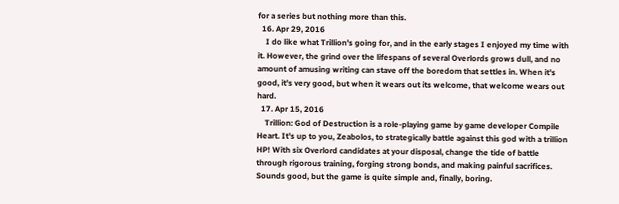for a series but nothing more than this.
  16. Apr 29, 2016
    I do like what Trillion's going for, and in the early stages I enjoyed my time with it. However, the grind over the lifespans of several Overlords grows dull, and no amount of amusing writing can stave off the boredom that settles in. When it's good, it's very good, but when it wears out its welcome, that welcome wears out hard.
  17. Apr 15, 2016
    Trillion: God of Destruction is a role-playing game by game developer Compile Heart. It's up to you, Zeabolos, to strategically battle against this god with a trillion HP! With six Overlord candidates at your disposal, change the tide of battle through rigorous training, forging strong bonds, and making painful sacrifices. Sounds good, but the game is quite simple and, finally, boring.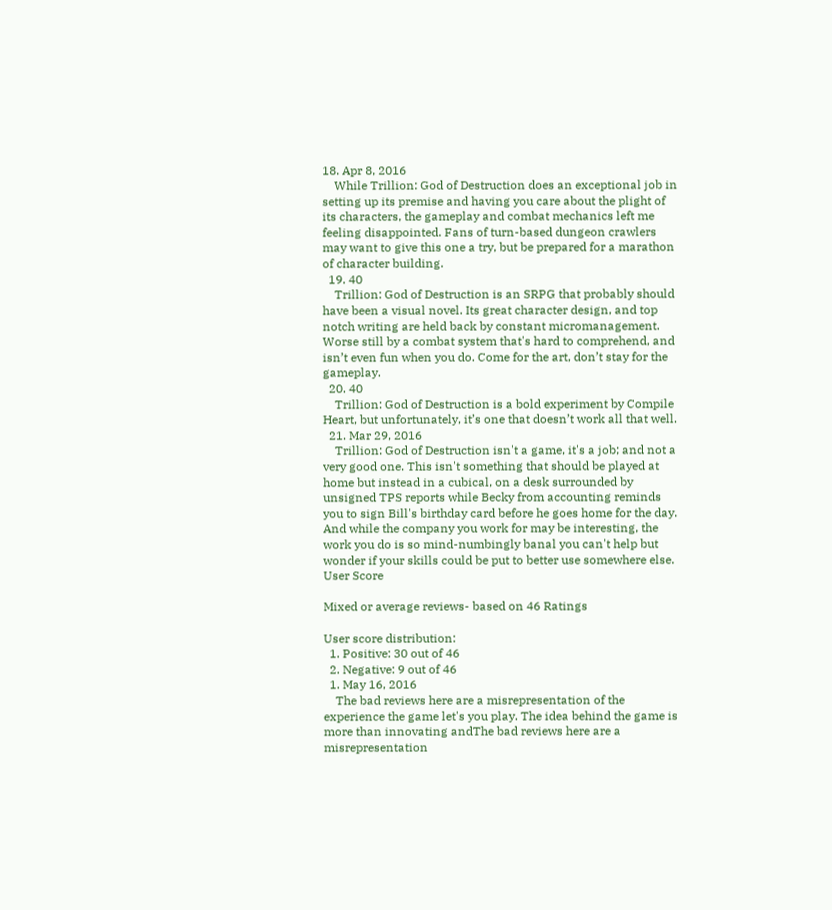18. Apr 8, 2016
    While Trillion: God of Destruction does an exceptional job in setting up its premise and having you care about the plight of its characters, the gameplay and combat mechanics left me feeling disappointed. Fans of turn-based dungeon crawlers may want to give this one a try, but be prepared for a marathon of character building.
  19. 40
    Trillion: God of Destruction is an SRPG that probably should have been a visual novel. Its great character design, and top notch writing are held back by constant micromanagement. Worse still by a combat system that's hard to comprehend, and isn’t even fun when you do. Come for the art, don’t stay for the gameplay.
  20. 40
    Trillion: God of Destruction is a bold experiment by Compile Heart, but unfortunately, it’s one that doesn’t work all that well.
  21. Mar 29, 2016
    Trillion: God of Destruction isn't a game, it's a job; and not a very good one. This isn't something that should be played at home but instead in a cubical, on a desk surrounded by unsigned TPS reports while Becky from accounting reminds you to sign Bill's birthday card before he goes home for the day. And while the company you work for may be interesting, the work you do is so mind-numbingly banal you can't help but wonder if your skills could be put to better use somewhere else.
User Score

Mixed or average reviews- based on 46 Ratings

User score distribution:
  1. Positive: 30 out of 46
  2. Negative: 9 out of 46
  1. May 16, 2016
    The bad reviews here are a misrepresentation of the experience the game let's you play. The idea behind the game is more than innovating andThe bad reviews here are a misrepresentation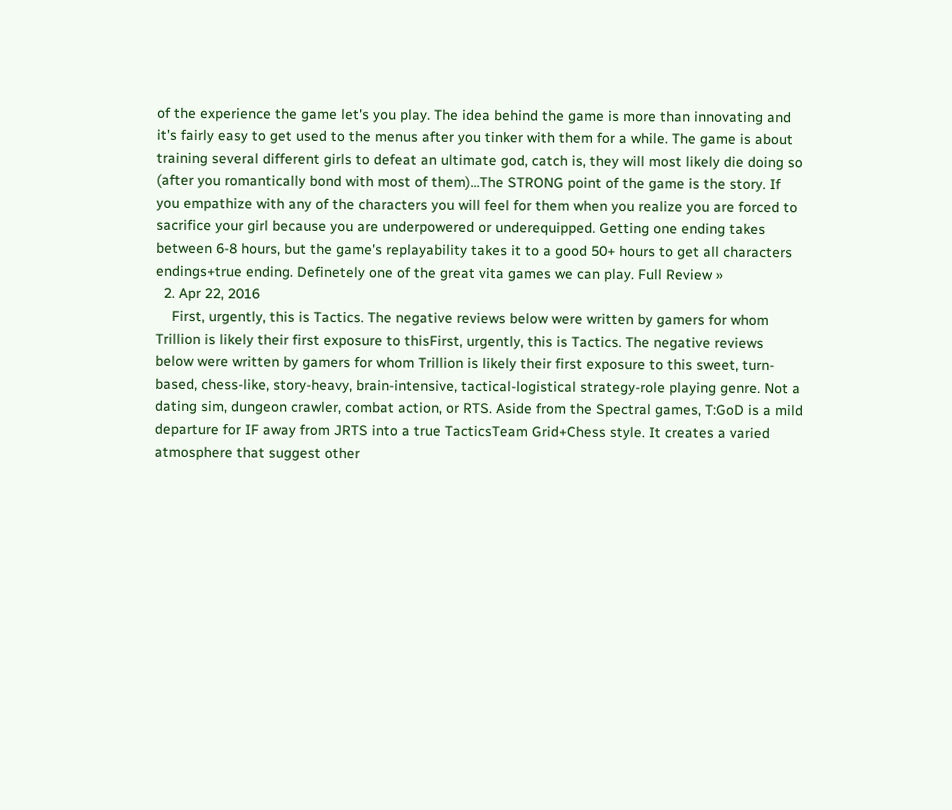of the experience the game let's you play. The idea behind the game is more than innovating and it's fairly easy to get used to the menus after you tinker with them for a while. The game is about training several different girls to defeat an ultimate god, catch is, they will most likely die doing so (after you romantically bond with most of them)...The STRONG point of the game is the story. If you empathize with any of the characters you will feel for them when you realize you are forced to sacrifice your girl because you are underpowered or underequipped. Getting one ending takes between 6-8 hours, but the game's replayability takes it to a good 50+ hours to get all characters endings+true ending. Definetely one of the great vita games we can play. Full Review »
  2. Apr 22, 2016
    First, urgently, this is Tactics. The negative reviews below were written by gamers for whom Trillion is likely their first exposure to thisFirst, urgently, this is Tactics. The negative reviews below were written by gamers for whom Trillion is likely their first exposure to this sweet, turn-based, chess-like, story-heavy, brain-intensive, tactical-logistical strategy-role playing genre. Not a dating sim, dungeon crawler, combat action, or RTS. Aside from the Spectral games, T:GoD is a mild departure for IF away from JRTS into a true TacticsTeam Grid+Chess style. It creates a varied atmosphere that suggest other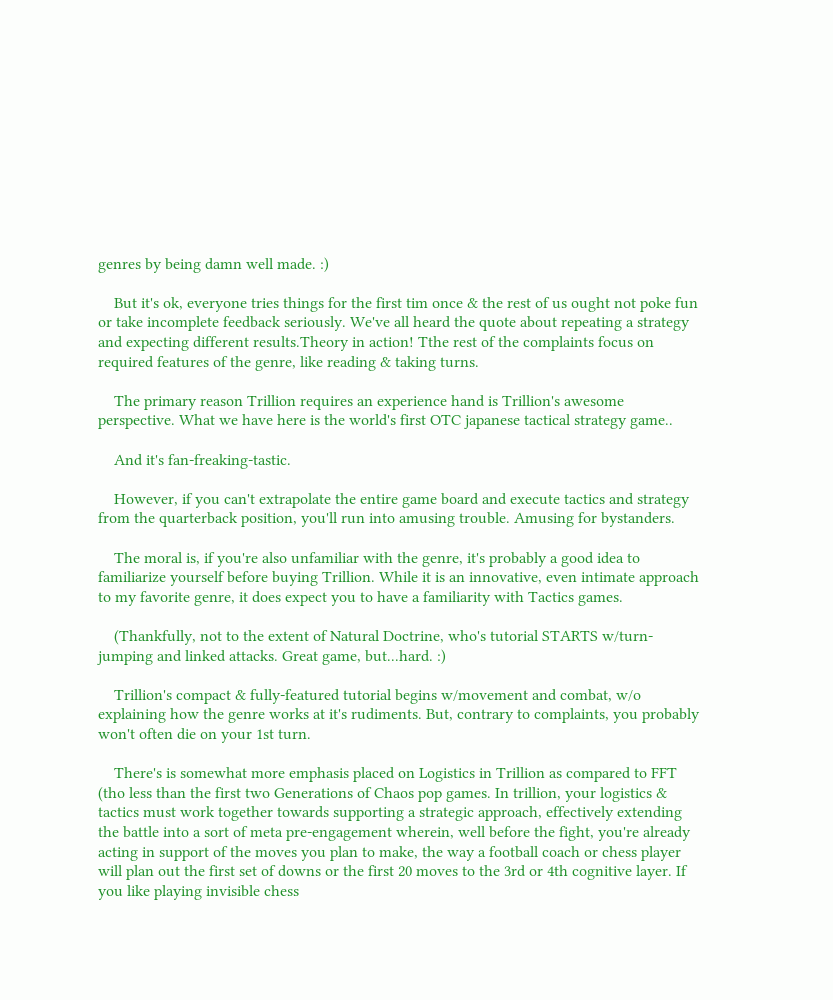genres by being damn well made. :)

    But it's ok, everyone tries things for the first tim once & the rest of us ought not poke fun or take incomplete feedback seriously. We've all heard the quote about repeating a strategy and expecting different results.Theory in action! Tthe rest of the complaints focus on required features of the genre, like reading & taking turns.

    The primary reason Trillion requires an experience hand is Trillion's awesome perspective. What we have here is the world's first OTC japanese tactical strategy game..

    And it's fan-freaking-tastic.

    However, if you can't extrapolate the entire game board and execute tactics and strategy from the quarterback position, you'll run into amusing trouble. Amusing for bystanders.

    The moral is, if you're also unfamiliar with the genre, it's probably a good idea to familiarize yourself before buying Trillion. While it is an innovative, even intimate approach to my favorite genre, it does expect you to have a familiarity with Tactics games.

    (Thankfully, not to the extent of Natural Doctrine, who's tutorial STARTS w/turn-jumping and linked attacks. Great game, but...hard. :)

    Trillion's compact & fully-featured tutorial begins w/movement and combat, w/o explaining how the genre works at it's rudiments. But, contrary to complaints, you probably won't often die on your 1st turn.

    There's is somewhat more emphasis placed on Logistics in Trillion as compared to FFT (tho less than the first two Generations of Chaos pop games. In trillion, your logistics & tactics must work together towards supporting a strategic approach, effectively extending the battle into a sort of meta pre-engagement wherein, well before the fight, you're already acting in support of the moves you plan to make, the way a football coach or chess player will plan out the first set of downs or the first 20 moves to the 3rd or 4th cognitive layer. If you like playing invisible chess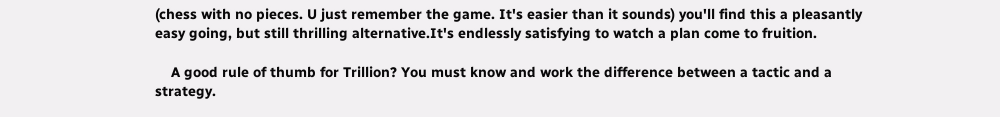(chess with no pieces. U just remember the game. It's easier than it sounds) you'll find this a pleasantly easy going, but still thrilling alternative.It's endlessly satisfying to watch a plan come to fruition.

    A good rule of thumb for Trillion? You must know and work the difference between a tactic and a strategy.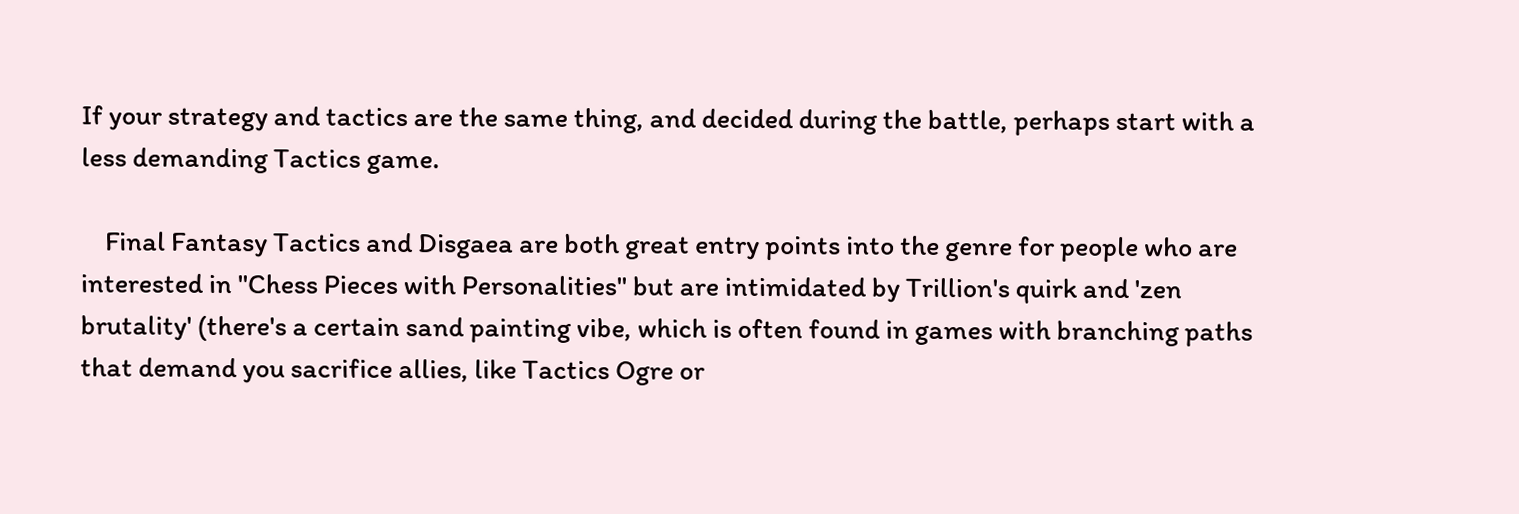If your strategy and tactics are the same thing, and decided during the battle, perhaps start with a less demanding Tactics game.

    Final Fantasy Tactics and Disgaea are both great entry points into the genre for people who are interested in "Chess Pieces with Personalities" but are intimidated by Trillion's quirk and 'zen brutality' (there's a certain sand painting vibe, which is often found in games with branching paths that demand you sacrifice allies, like Tactics Ogre or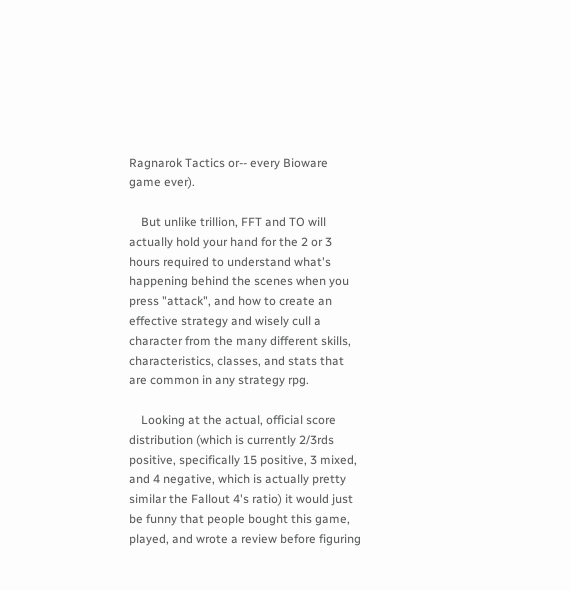Ragnarok Tactics or-- every Bioware game ever).

    But unlike trillion, FFT and TO will actually hold your hand for the 2 or 3 hours required to understand what's happening behind the scenes when you press "attack", and how to create an effective strategy and wisely cull a character from the many different skills, characteristics, classes, and stats that are common in any strategy rpg.

    Looking at the actual, official score distribution (which is currently 2/3rds positive, specifically 15 positive, 3 mixed, and 4 negative, which is actually pretty similar the Fallout 4's ratio) it would just be funny that people bought this game, played, and wrote a review before figuring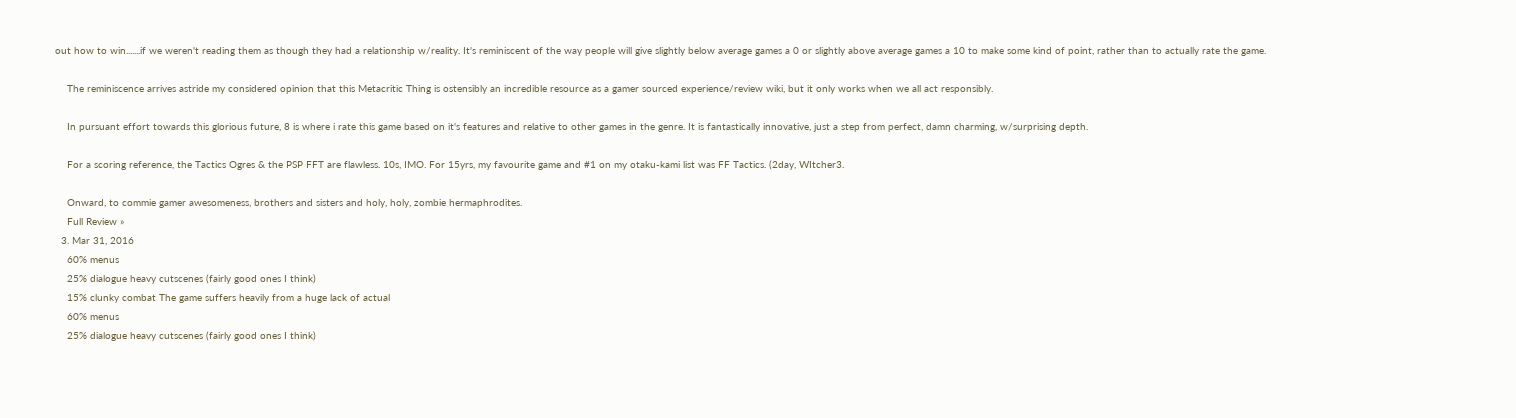out how to win.......if we weren't reading them as though they had a relationship w/reality. It's reminiscent of the way people will give slightly below average games a 0 or slightly above average games a 10 to make some kind of point, rather than to actually rate the game.

    The reminiscence arrives astride my considered opinion that this Metacritic Thing is ostensibly an incredible resource as a gamer sourced experience/review wiki, but it only works when we all act responsibly.

    In pursuant effort towards this glorious future, 8 is where i rate this game based on it's features and relative to other games in the genre. It is fantastically innovative, just a step from perfect, damn charming, w/surprising depth.

    For a scoring reference, the Tactics Ogres & the PSP FFT are flawless. 10s, IMO. For 15yrs, my favourite game and #1 on my otaku-kami list was FF Tactics. (2day, WItcher3.

    Onward, to commie gamer awesomeness, brothers and sisters and holy, holy, zombie hermaphrodites.
    Full Review »
  3. Mar 31, 2016
    60% menus
    25% dialogue heavy cutscenes (fairly good ones I think)
    15% clunky combat The game suffers heavily from a huge lack of actual
    60% menus
    25% dialogue heavy cutscenes (fairly good ones I think)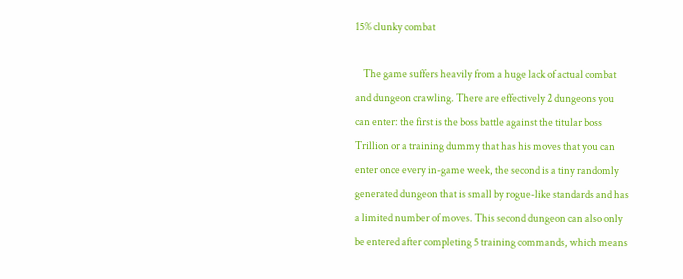15% clunky combat

    The game suffers heavily from a huge lack of actual combat and dungeon crawling. There are effectively 2 dungeons you can enter: the first is the boss battle against the titular boss Trillion or a training dummy that has his moves that you can enter once every in-game week, the second is a tiny randomly generated dungeon that is small by rogue-like standards and has a limited number of moves. This second dungeon can also only be entered after completing 5 training commands, which means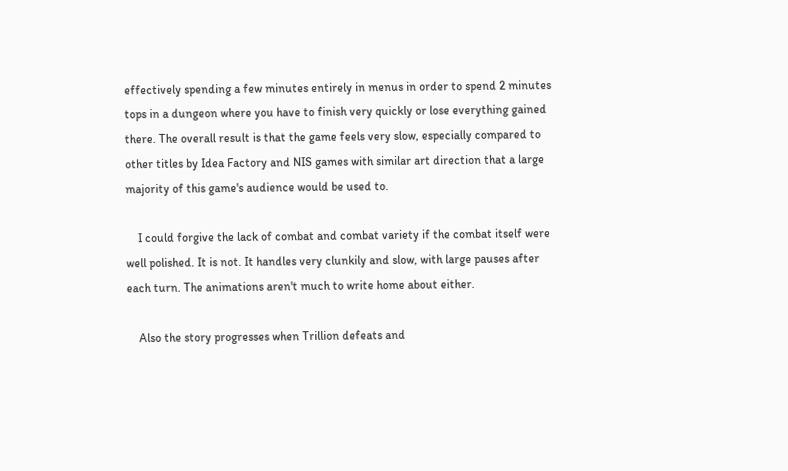effectively spending a few minutes entirely in menus in order to spend 2 minutes tops in a dungeon where you have to finish very quickly or lose everything gained there. The overall result is that the game feels very slow, especially compared to other titles by Idea Factory and NIS games with similar art direction that a large majority of this game's audience would be used to.

    I could forgive the lack of combat and combat variety if the combat itself were well polished. It is not. It handles very clunkily and slow, with large pauses after each turn. The animations aren't much to write home about either.

    Also the story progresses when Trillion defeats and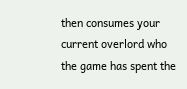then consumes your current overlord who the game has spent the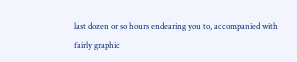last dozen or so hours endearing you to, accompanied with fairly graphic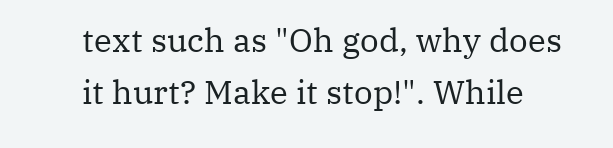text such as "Oh god, why does it hurt? Make it stop!". While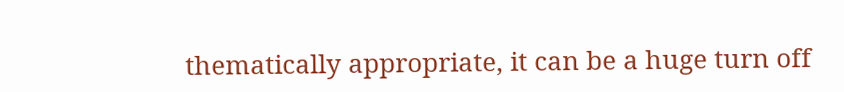thematically appropriate, it can be a huge turn off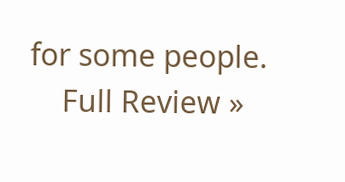for some people.
    Full Review »